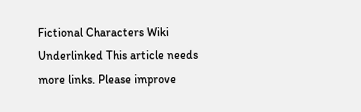Fictional Characters Wiki
Underlinked This article needs more links. Please improve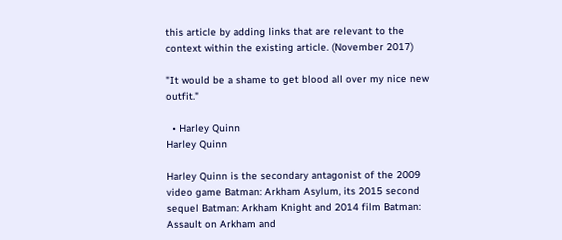this article by adding links that are relevant to the context within the existing article. (November 2017)

"It would be a shame to get blood all over my nice new outfit."

  • Harley Quinn
Harley Quinn

Harley Quinn is the secondary antagonist of the 2009 video game Batman: Arkham Asylum, its 2015 second sequel Batman: Arkham Knight and 2014 film Batman: Assault on Arkham and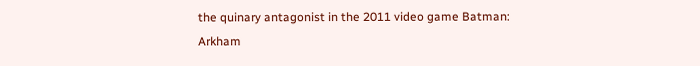the quinary antagonist in the 2011 video game Batman: Arkham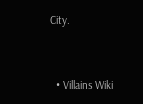City.


  • Villains Wiki